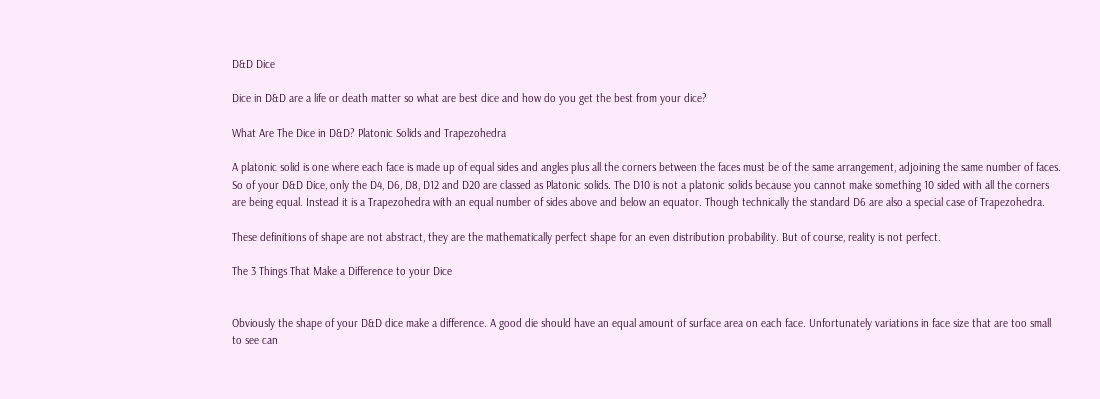D&D Dice

Dice in D&D are a life or death matter so what are best dice and how do you get the best from your dice?

What Are The Dice in D&D? Platonic Solids and Trapezohedra

A platonic solid is one where each face is made up of equal sides and angles plus all the corners between the faces must be of the same arrangement, adjoining the same number of faces. So of your D&D Dice, only the D4, D6, D8, D12 and D20 are classed as Platonic solids. The D10 is not a platonic solids because you cannot make something 10 sided with all the corners are being equal. Instead it is a Trapezohedra with an equal number of sides above and below an equator. Though technically the standard D6 are also a special case of Trapezohedra.

These definitions of shape are not abstract, they are the mathematically perfect shape for an even distribution probability. But of course, reality is not perfect.

The 3 Things That Make a Difference to your Dice


Obviously the shape of your D&D dice make a difference. A good die should have an equal amount of surface area on each face. Unfortunately variations in face size that are too small to see can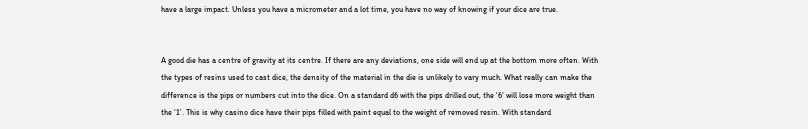have a large impact. Unless you have a micrometer and a lot time, you have no way of knowing if your dice are true.


A good die has a centre of gravity at its centre. If there are any deviations, one side will end up at the bottom more often. With the types of resins used to cast dice, the density of the material in the die is unlikely to vary much. What really can make the difference is the pips or numbers cut into the dice. On a standard d6 with the pips drilled out, the ‘6’ will lose more weight than the ‘1’. This is why casino dice have their pips filled with paint equal to the weight of removed resin. With standard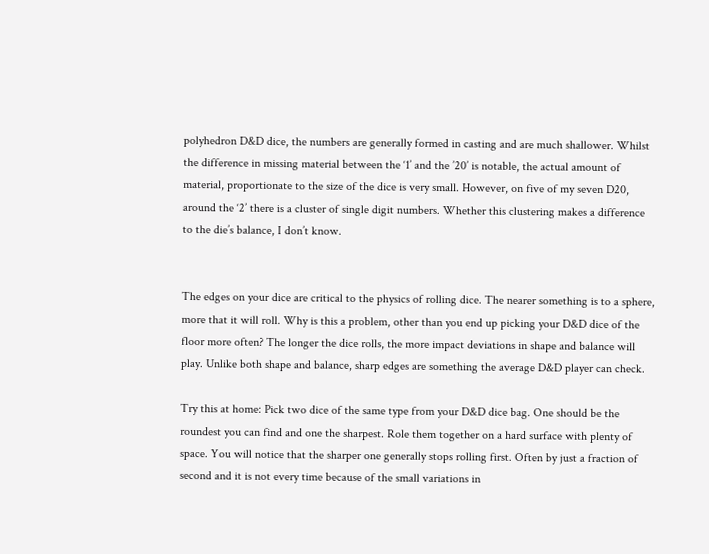polyhedron D&D dice, the numbers are generally formed in casting and are much shallower. Whilst the difference in missing material between the ‘1’ and the ’20’ is notable, the actual amount of material, proportionate to the size of the dice is very small. However, on five of my seven D20, around the ‘2’ there is a cluster of single digit numbers. Whether this clustering makes a difference to the die’s balance, I don’t know.


The edges on your dice are critical to the physics of rolling dice. The nearer something is to a sphere, more that it will roll. Why is this a problem, other than you end up picking your D&D dice of the floor more often? The longer the dice rolls, the more impact deviations in shape and balance will play. Unlike both shape and balance, sharp edges are something the average D&D player can check.

Try this at home: Pick two dice of the same type from your D&D dice bag. One should be the roundest you can find and one the sharpest. Role them together on a hard surface with plenty of space. You will notice that the sharper one generally stops rolling first. Often by just a fraction of second and it is not every time because of the small variations in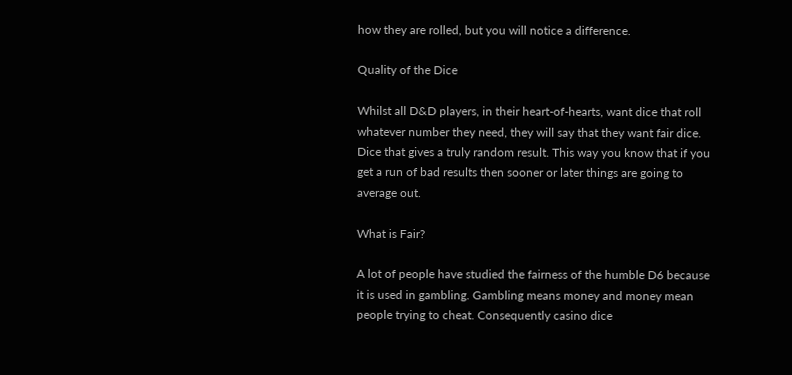how they are rolled, but you will notice a difference.

Quality of the Dice

Whilst all D&D players, in their heart-of-hearts, want dice that roll whatever number they need, they will say that they want fair dice. Dice that gives a truly random result. This way you know that if you get a run of bad results then sooner or later things are going to average out.

What is Fair?

A lot of people have studied the fairness of the humble D6 because it is used in gambling. Gambling means money and money mean people trying to cheat. Consequently casino dice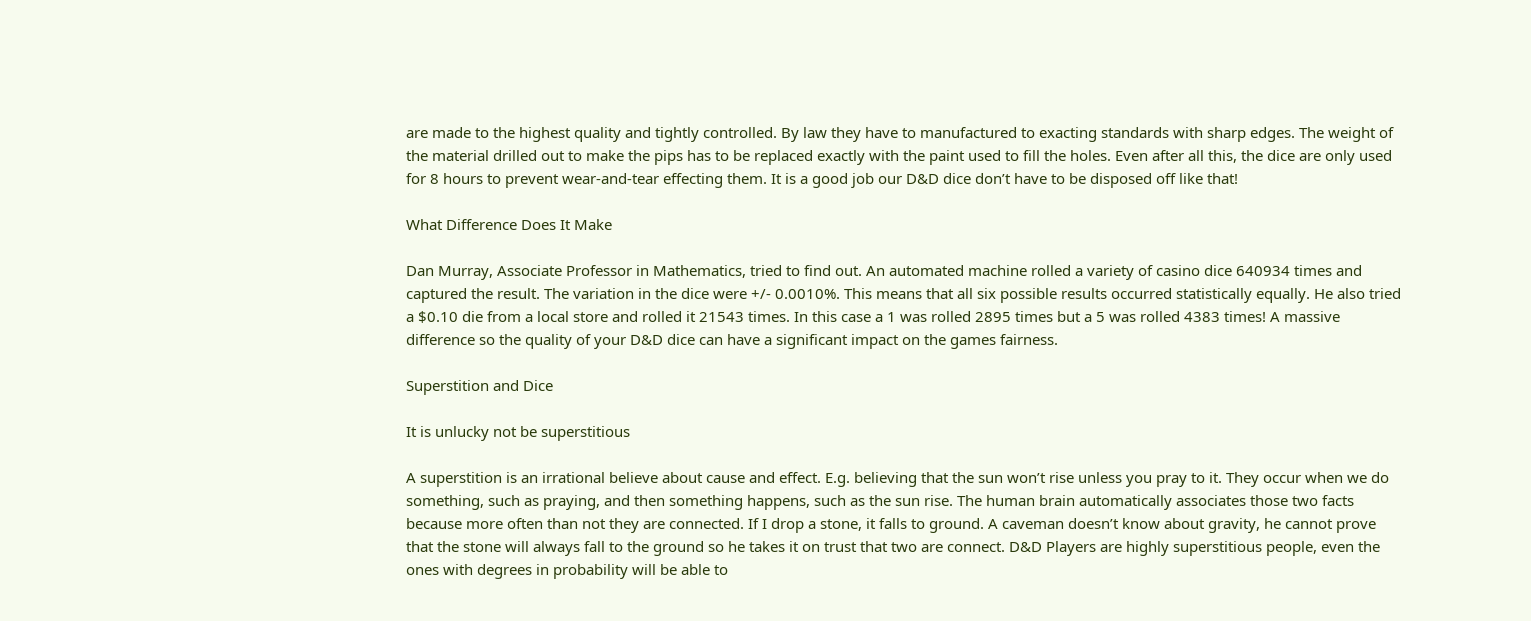are made to the highest quality and tightly controlled. By law they have to manufactured to exacting standards with sharp edges. The weight of the material drilled out to make the pips has to be replaced exactly with the paint used to fill the holes. Even after all this, the dice are only used for 8 hours to prevent wear-and-tear effecting them. It is a good job our D&D dice don’t have to be disposed off like that!

What Difference Does It Make

Dan Murray, Associate Professor in Mathematics, tried to find out. An automated machine rolled a variety of casino dice 640934 times and captured the result. The variation in the dice were +/- 0.0010%. This means that all six possible results occurred statistically equally. He also tried a $0.10 die from a local store and rolled it 21543 times. In this case a 1 was rolled 2895 times but a 5 was rolled 4383 times! A massive difference so the quality of your D&D dice can have a significant impact on the games fairness.

Superstition and Dice

It is unlucky not be superstitious

A superstition is an irrational believe about cause and effect. E.g. believing that the sun won’t rise unless you pray to it. They occur when we do something, such as praying, and then something happens, such as the sun rise. The human brain automatically associates those two facts because more often than not they are connected. If I drop a stone, it falls to ground. A caveman doesn’t know about gravity, he cannot prove that the stone will always fall to the ground so he takes it on trust that two are connect. D&D Players are highly superstitious people, even the ones with degrees in probability will be able to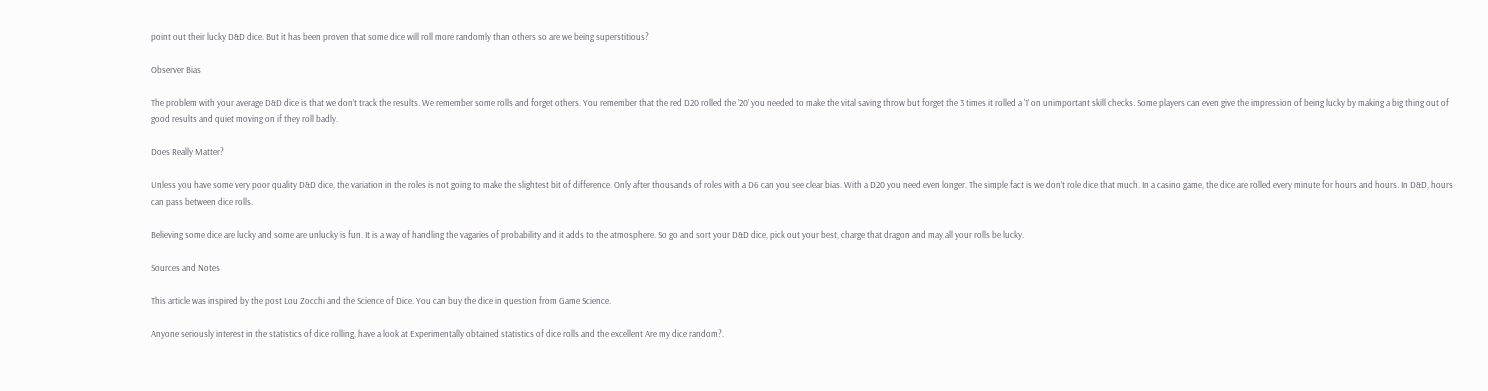point out their lucky D&D dice. But it has been proven that some dice will roll more randomly than others so are we being superstitious?

Observer Bias

The problem with your average D&D dice is that we don’t track the results. We remember some rolls and forget others. You remember that the red D20 rolled the ’20’ you needed to make the vital saving throw but forget the 3 times it rolled a ‘1’ on unimportant skill checks. Some players can even give the impression of being lucky by making a big thing out of good results and quiet moving on if they roll badly.

Does Really Matter?

Unless you have some very poor quality D&D dice, the variation in the roles is not going to make the slightest bit of difference. Only after thousands of roles with a D6 can you see clear bias. With a D20 you need even longer. The simple fact is we don’t role dice that much. In a casino game, the dice are rolled every minute for hours and hours. In D&D, hours can pass between dice rolls.

Believing some dice are lucky and some are unlucky is fun. It is a way of handling the vagaries of probability and it adds to the atmosphere. So go and sort your D&D dice, pick out your best, charge that dragon and may all your rolls be lucky.

Sources and Notes

This article was inspired by the post Lou Zocchi and the Science of Dice. You can buy the dice in question from Game Science.

Anyone seriously interest in the statistics of dice rolling, have a look at Experimentally obtained statistics of dice rolls and the excellent Are my dice random?.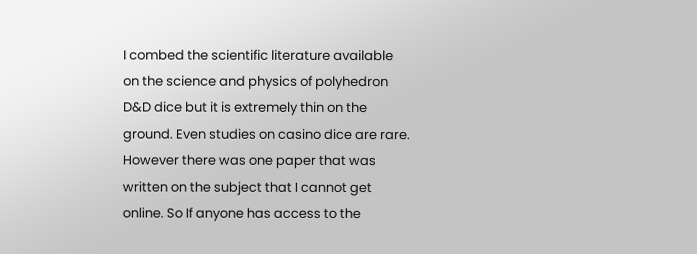I combed the scientific literature available on the science and physics of polyhedron D&D dice but it is extremely thin on the ground. Even studies on casino dice are rare. However there was one paper that was written on the subject that I cannot get online. So If anyone has access to the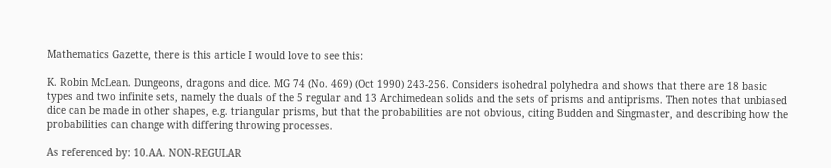Mathematics Gazette, there is this article I would love to see this:

K. Robin McLean. Dungeons, dragons and dice. MG 74 (No. 469) (Oct 1990) 243-256. Considers isohedral polyhedra and shows that there are 18 basic types and two infinite sets, namely the duals of the 5 regular and 13 Archimedean solids and the sets of prisms and antiprisms. Then notes that unbiased dice can be made in other shapes, e.g. triangular prisms, but that the probabilities are not obvious, citing Budden and Singmaster, and describing how the probabilities can change with differing throwing processes.

As referenced by: 10.AA. NON-REGULAR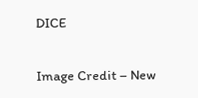DICE

Image Credit – New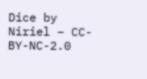Dice by Niriel – CC-BY-NC-2.0